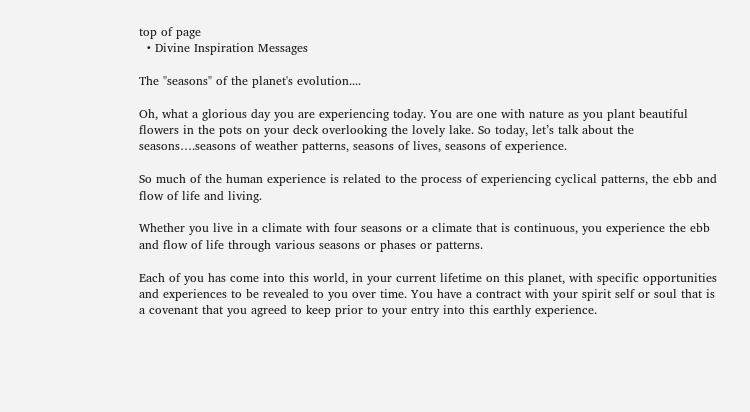top of page
  • Divine Inspiration Messages

The "seasons" of the planet's evolution....

Oh, what a glorious day you are experiencing today. You are one with nature as you plant beautiful flowers in the pots on your deck overlooking the lovely lake. So today, let’s talk about the seasons….seasons of weather patterns, seasons of lives, seasons of experience.

So much of the human experience is related to the process of experiencing cyclical patterns, the ebb and flow of life and living.

Whether you live in a climate with four seasons or a climate that is continuous, you experience the ebb and flow of life through various seasons or phases or patterns.

Each of you has come into this world, in your current lifetime on this planet, with specific opportunities and experiences to be revealed to you over time. You have a contract with your spirit self or soul that is a covenant that you agreed to keep prior to your entry into this earthly experience.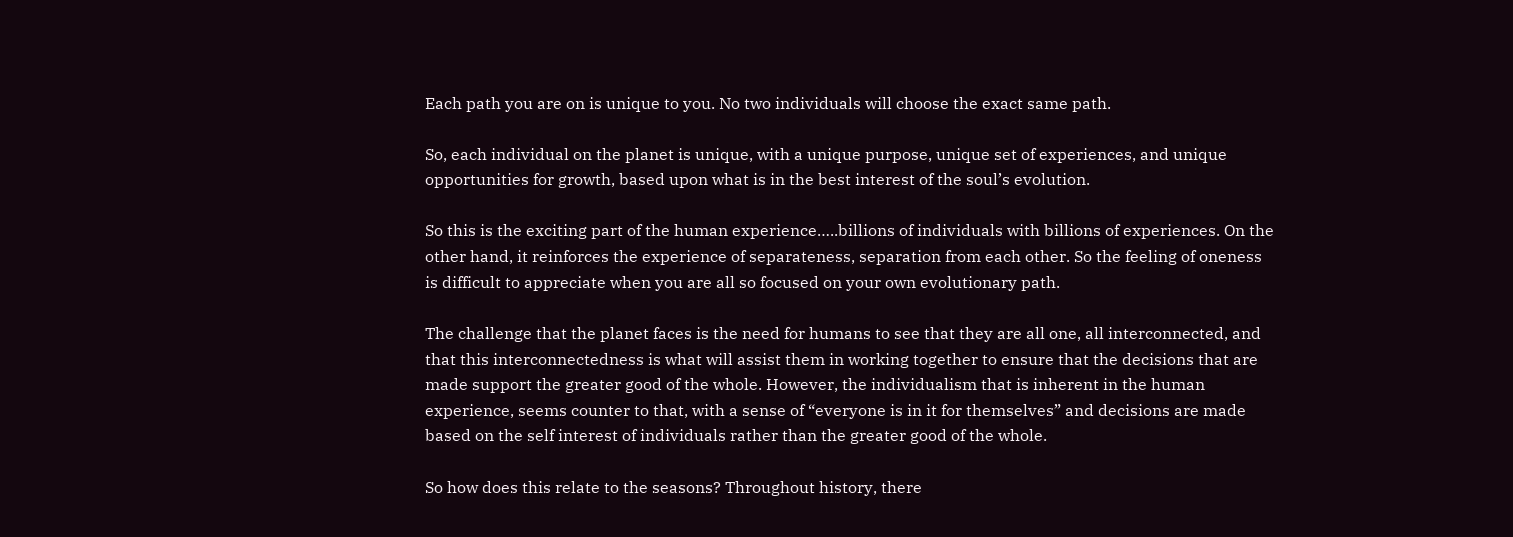Each path you are on is unique to you. No two individuals will choose the exact same path.

So, each individual on the planet is unique, with a unique purpose, unique set of experiences, and unique opportunities for growth, based upon what is in the best interest of the soul’s evolution.

So this is the exciting part of the human experience…..billions of individuals with billions of experiences. On the other hand, it reinforces the experience of separateness, separation from each other. So the feeling of oneness is difficult to appreciate when you are all so focused on your own evolutionary path.

The challenge that the planet faces is the need for humans to see that they are all one, all interconnected, and that this interconnectedness is what will assist them in working together to ensure that the decisions that are made support the greater good of the whole. However, the individualism that is inherent in the human experience, seems counter to that, with a sense of “everyone is in it for themselves” and decisions are made based on the self interest of individuals rather than the greater good of the whole.

So how does this relate to the seasons? Throughout history, there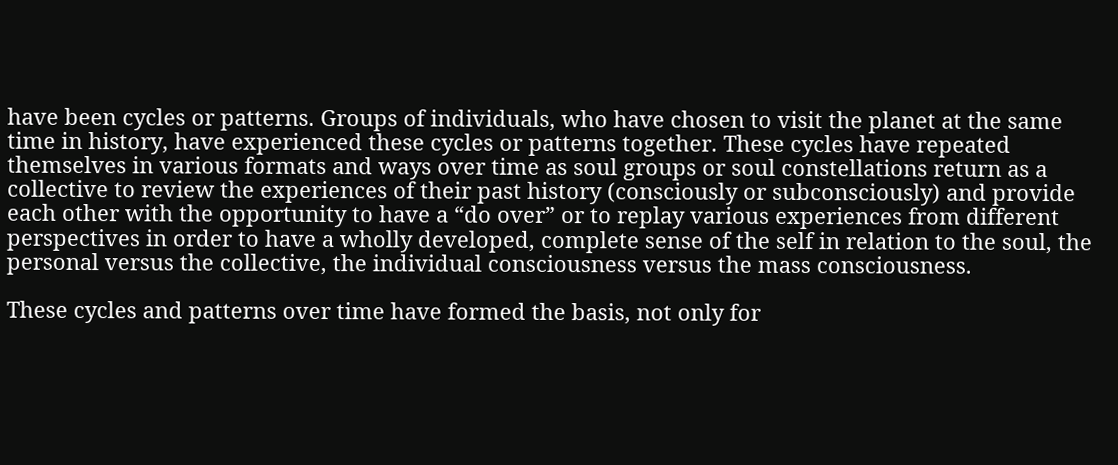have been cycles or patterns. Groups of individuals, who have chosen to visit the planet at the same time in history, have experienced these cycles or patterns together. These cycles have repeated themselves in various formats and ways over time as soul groups or soul constellations return as a collective to review the experiences of their past history (consciously or subconsciously) and provide each other with the opportunity to have a “do over” or to replay various experiences from different perspectives in order to have a wholly developed, complete sense of the self in relation to the soul, the personal versus the collective, the individual consciousness versus the mass consciousness.

These cycles and patterns over time have formed the basis, not only for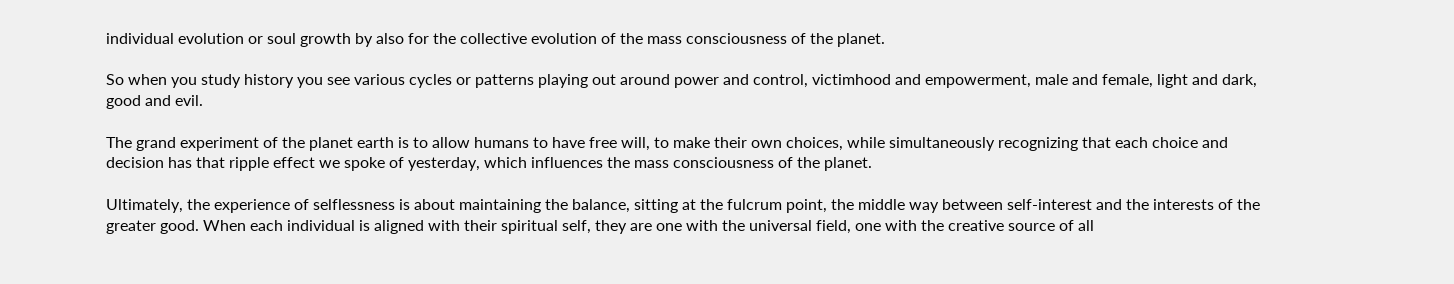individual evolution or soul growth by also for the collective evolution of the mass consciousness of the planet.

So when you study history you see various cycles or patterns playing out around power and control, victimhood and empowerment, male and female, light and dark, good and evil.

The grand experiment of the planet earth is to allow humans to have free will, to make their own choices, while simultaneously recognizing that each choice and decision has that ripple effect we spoke of yesterday, which influences the mass consciousness of the planet.

Ultimately, the experience of selflessness is about maintaining the balance, sitting at the fulcrum point, the middle way between self-interest and the interests of the greater good. When each individual is aligned with their spiritual self, they are one with the universal field, one with the creative source of all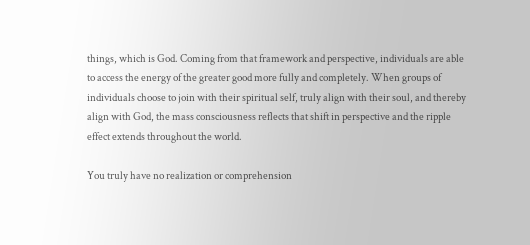things, which is God. Coming from that framework and perspective, individuals are able to access the energy of the greater good more fully and completely. When groups of individuals choose to join with their spiritual self, truly align with their soul, and thereby align with God, the mass consciousness reflects that shift in perspective and the ripple effect extends throughout the world.

You truly have no realization or comprehension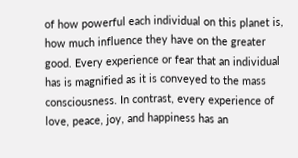of how powerful each individual on this planet is, how much influence they have on the greater good. Every experience or fear that an individual has is magnified as it is conveyed to the mass consciousness. In contrast, every experience of love, peace, joy, and happiness has an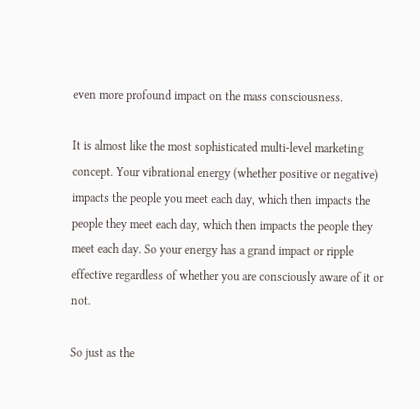even more profound impact on the mass consciousness.

It is almost like the most sophisticated multi-level marketing concept. Your vibrational energy (whether positive or negative) impacts the people you meet each day, which then impacts the people they meet each day, which then impacts the people they meet each day. So your energy has a grand impact or ripple effective regardless of whether you are consciously aware of it or not.

So just as the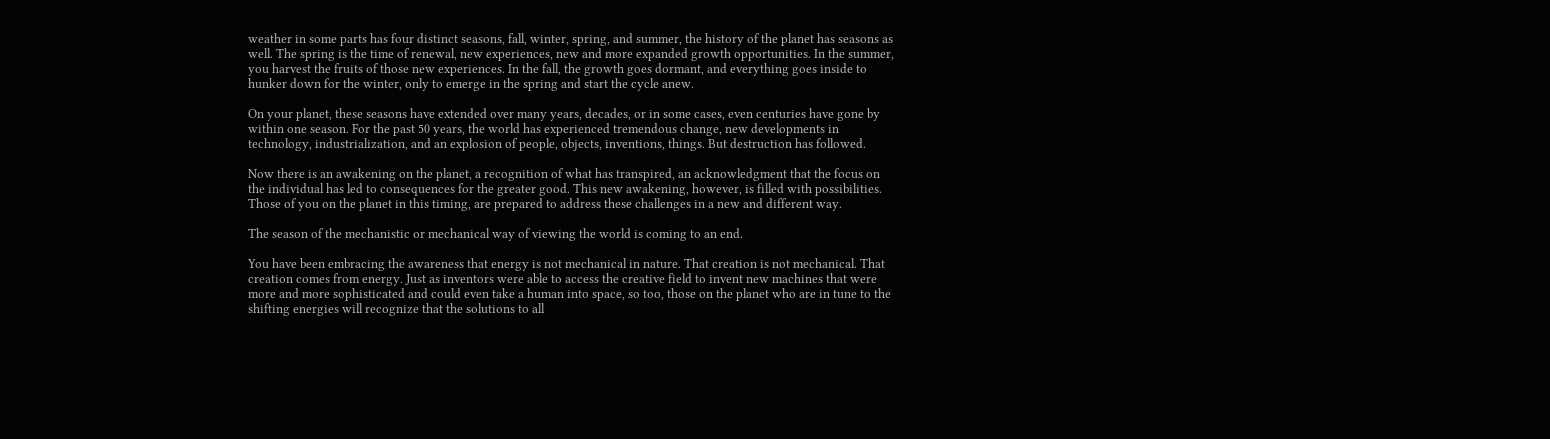weather in some parts has four distinct seasons, fall, winter, spring, and summer, the history of the planet has seasons as well. The spring is the time of renewal, new experiences, new and more expanded growth opportunities. In the summer, you harvest the fruits of those new experiences. In the fall, the growth goes dormant, and everything goes inside to hunker down for the winter, only to emerge in the spring and start the cycle anew.

On your planet, these seasons have extended over many years, decades, or in some cases, even centuries have gone by within one season. For the past 50 years, the world has experienced tremendous change, new developments in technology, industrialization, and an explosion of people, objects, inventions, things. But destruction has followed.

Now there is an awakening on the planet, a recognition of what has transpired, an acknowledgment that the focus on the individual has led to consequences for the greater good. This new awakening, however, is filled with possibilities. Those of you on the planet in this timing, are prepared to address these challenges in a new and different way.

The season of the mechanistic or mechanical way of viewing the world is coming to an end.

You have been embracing the awareness that energy is not mechanical in nature. That creation is not mechanical. That creation comes from energy. Just as inventors were able to access the creative field to invent new machines that were more and more sophisticated and could even take a human into space, so too, those on the planet who are in tune to the shifting energies will recognize that the solutions to all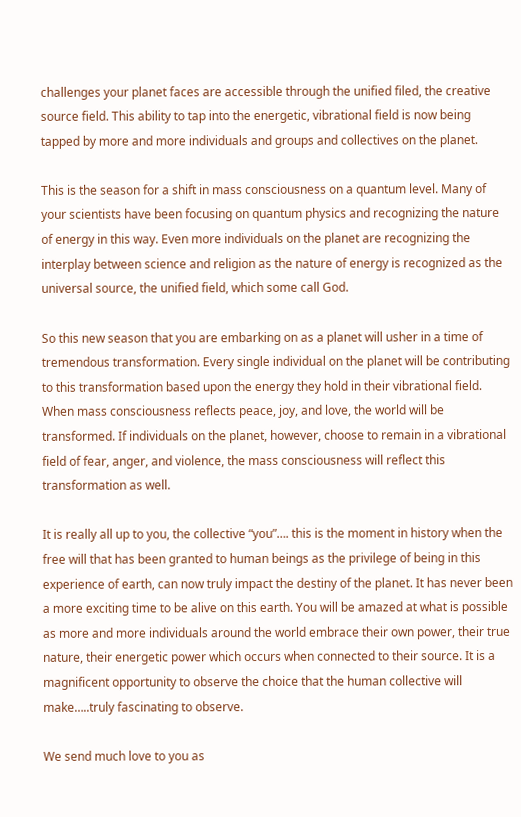challenges your planet faces are accessible through the unified filed, the creative source field. This ability to tap into the energetic, vibrational field is now being tapped by more and more individuals and groups and collectives on the planet.

This is the season for a shift in mass consciousness on a quantum level. Many of your scientists have been focusing on quantum physics and recognizing the nature of energy in this way. Even more individuals on the planet are recognizing the interplay between science and religion as the nature of energy is recognized as the universal source, the unified field, which some call God.

So this new season that you are embarking on as a planet will usher in a time of tremendous transformation. Every single individual on the planet will be contributing to this transformation based upon the energy they hold in their vibrational field. When mass consciousness reflects peace, joy, and love, the world will be transformed. If individuals on the planet, however, choose to remain in a vibrational field of fear, anger, and violence, the mass consciousness will reflect this transformation as well.

It is really all up to you, the collective “you”…. this is the moment in history when the free will that has been granted to human beings as the privilege of being in this experience of earth, can now truly impact the destiny of the planet. It has never been a more exciting time to be alive on this earth. You will be amazed at what is possible as more and more individuals around the world embrace their own power, their true nature, their energetic power which occurs when connected to their source. It is a magnificent opportunity to observe the choice that the human collective will make…..truly fascinating to observe.

We send much love to you as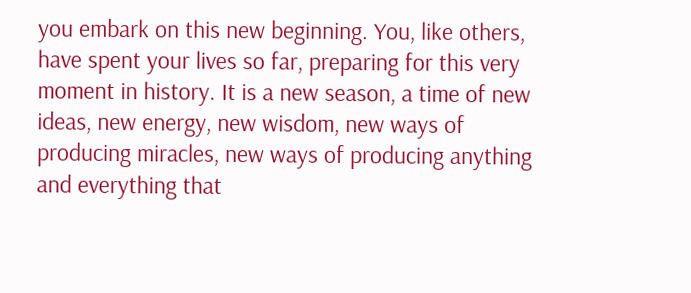you embark on this new beginning. You, like others, have spent your lives so far, preparing for this very moment in history. It is a new season, a time of new ideas, new energy, new wisdom, new ways of producing miracles, new ways of producing anything and everything that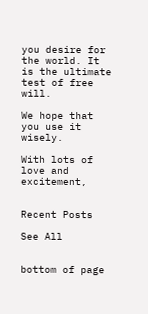you desire for the world. It is the ultimate test of free will.

We hope that you use it wisely.

With lots of love and excitement,


Recent Posts

See All


bottom of page